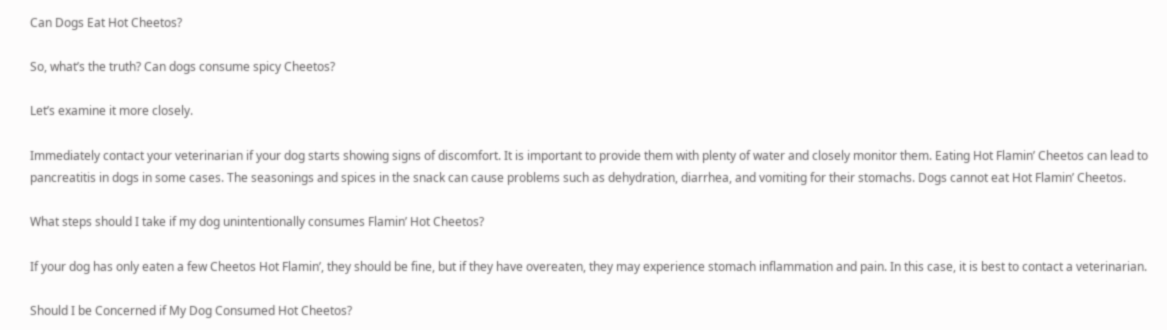Can Dogs Eat Hot Cheetos?

So, what’s the truth? Can dogs consume spicy Cheetos?

Let’s examine it more closely.

Immediately contact your veterinarian if your dog starts showing signs of discomfort. It is important to provide them with plenty of water and closely monitor them. Eating Hot Flamin’ Cheetos can lead to pancreatitis in dogs in some cases. The seasonings and spices in the snack can cause problems such as dehydration, diarrhea, and vomiting for their stomachs. Dogs cannot eat Hot Flamin’ Cheetos.

What steps should I take if my dog unintentionally consumes Flamin’ Hot Cheetos?

If your dog has only eaten a few Cheetos Hot Flamin’, they should be fine, but if they have overeaten, they may experience stomach inflammation and pain. In this case, it is best to contact a veterinarian.

Should I be Concerned if My Dog Consumed Hot Cheetos?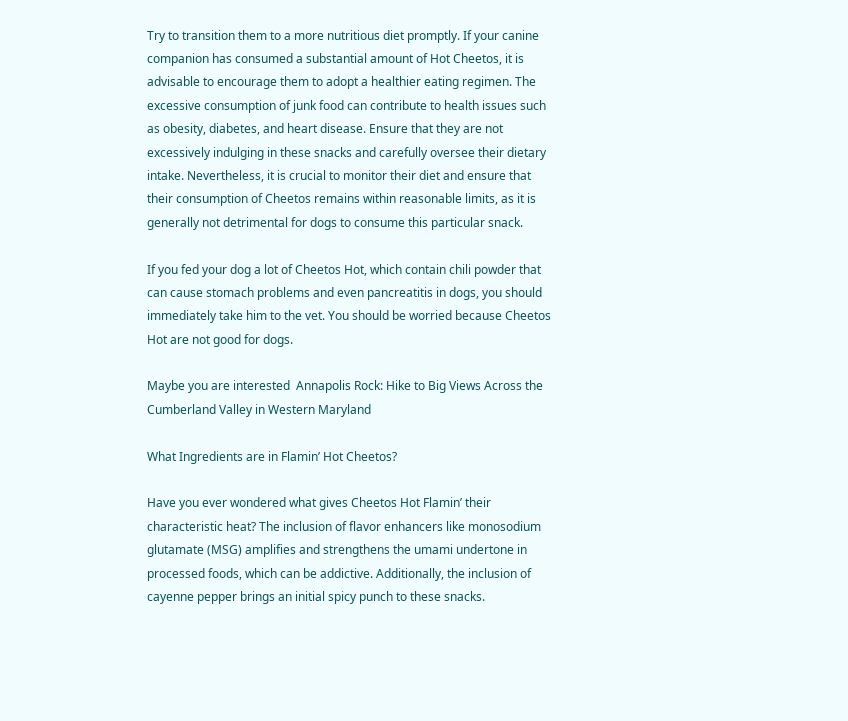Try to transition them to a more nutritious diet promptly. If your canine companion has consumed a substantial amount of Hot Cheetos, it is advisable to encourage them to adopt a healthier eating regimen. The excessive consumption of junk food can contribute to health issues such as obesity, diabetes, and heart disease. Ensure that they are not excessively indulging in these snacks and carefully oversee their dietary intake. Nevertheless, it is crucial to monitor their diet and ensure that their consumption of Cheetos remains within reasonable limits, as it is generally not detrimental for dogs to consume this particular snack.

If you fed your dog a lot of Cheetos Hot, which contain chili powder that can cause stomach problems and even pancreatitis in dogs, you should immediately take him to the vet. You should be worried because Cheetos Hot are not good for dogs.

Maybe you are interested  Annapolis Rock: Hike to Big Views Across the Cumberland Valley in Western Maryland

What Ingredients are in Flamin’ Hot Cheetos?

Have you ever wondered what gives Cheetos Hot Flamin’ their characteristic heat? The inclusion of flavor enhancers like monosodium glutamate (MSG) amplifies and strengthens the umami undertone in processed foods, which can be addictive. Additionally, the inclusion of cayenne pepper brings an initial spicy punch to these snacks.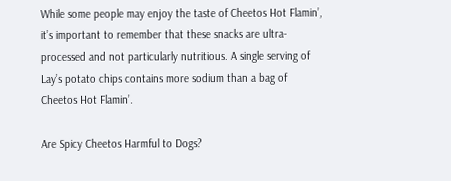While some people may enjoy the taste of Cheetos Hot Flamin’, it’s important to remember that these snacks are ultra-processed and not particularly nutritious. A single serving of Lay’s potato chips contains more sodium than a bag of Cheetos Hot Flamin’.

Are Spicy Cheetos Harmful to Dogs?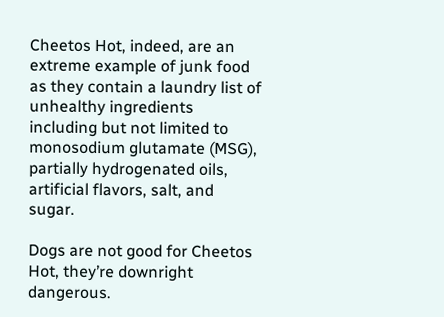Cheetos Hot, indeed, are an extreme example of junk food as they contain a laundry list of unhealthy ingredients including but not limited to monosodium glutamate (MSG), partially hydrogenated oils, artificial flavors, salt, and sugar.

Dogs are not good for Cheetos Hot, they’re downright dangerous.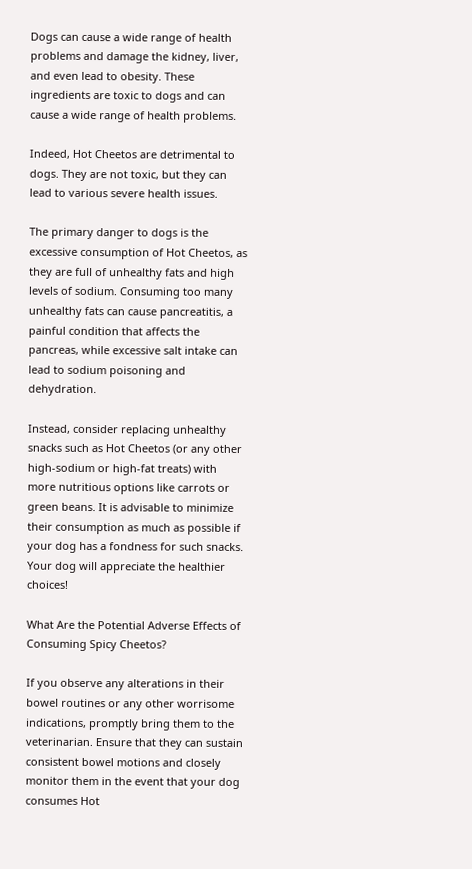Dogs can cause a wide range of health problems and damage the kidney, liver, and even lead to obesity. These ingredients are toxic to dogs and can cause a wide range of health problems.

Indeed, Hot Cheetos are detrimental to dogs. They are not toxic, but they can lead to various severe health issues.

The primary danger to dogs is the excessive consumption of Hot Cheetos, as they are full of unhealthy fats and high levels of sodium. Consuming too many unhealthy fats can cause pancreatitis, a painful condition that affects the pancreas, while excessive salt intake can lead to sodium poisoning and dehydration.

Instead, consider replacing unhealthy snacks such as Hot Cheetos (or any other high-sodium or high-fat treats) with more nutritious options like carrots or green beans. It is advisable to minimize their consumption as much as possible if your dog has a fondness for such snacks. Your dog will appreciate the healthier choices!

What Are the Potential Adverse Effects of Consuming Spicy Cheetos?

If you observe any alterations in their bowel routines or any other worrisome indications, promptly bring them to the veterinarian. Ensure that they can sustain consistent bowel motions and closely monitor them in the event that your dog consumes Hot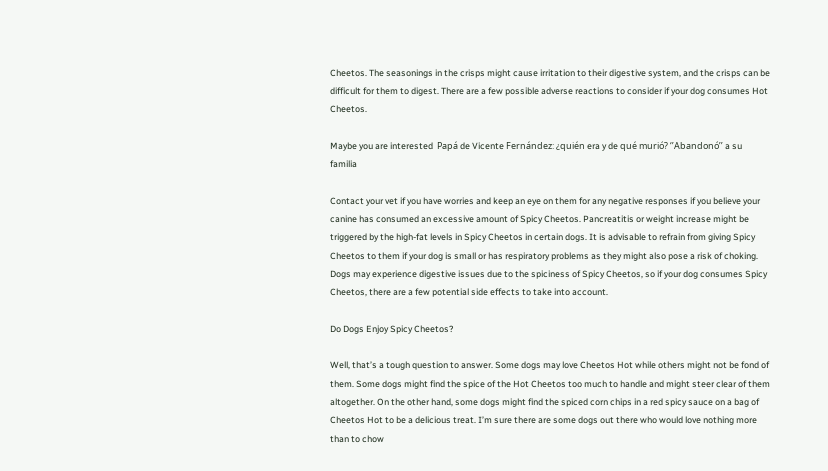Cheetos. The seasonings in the crisps might cause irritation to their digestive system, and the crisps can be difficult for them to digest. There are a few possible adverse reactions to consider if your dog consumes Hot Cheetos.

Maybe you are interested  Papá de Vicente Fernández: ¿quién era y de qué murió? ‘’Abandonó’’ a su familia

Contact your vet if you have worries and keep an eye on them for any negative responses if you believe your canine has consumed an excessive amount of Spicy Cheetos. Pancreatitis or weight increase might be triggered by the high-fat levels in Spicy Cheetos in certain dogs. It is advisable to refrain from giving Spicy Cheetos to them if your dog is small or has respiratory problems as they might also pose a risk of choking. Dogs may experience digestive issues due to the spiciness of Spicy Cheetos, so if your dog consumes Spicy Cheetos, there are a few potential side effects to take into account.

Do Dogs Enjoy Spicy Cheetos?

Well, that’s a tough question to answer. Some dogs may love Cheetos Hot while others might not be fond of them. Some dogs might find the spice of the Hot Cheetos too much to handle and might steer clear of them altogether. On the other hand, some dogs might find the spiced corn chips in a red spicy sauce on a bag of Cheetos Hot to be a delicious treat. I’m sure there are some dogs out there who would love nothing more than to chow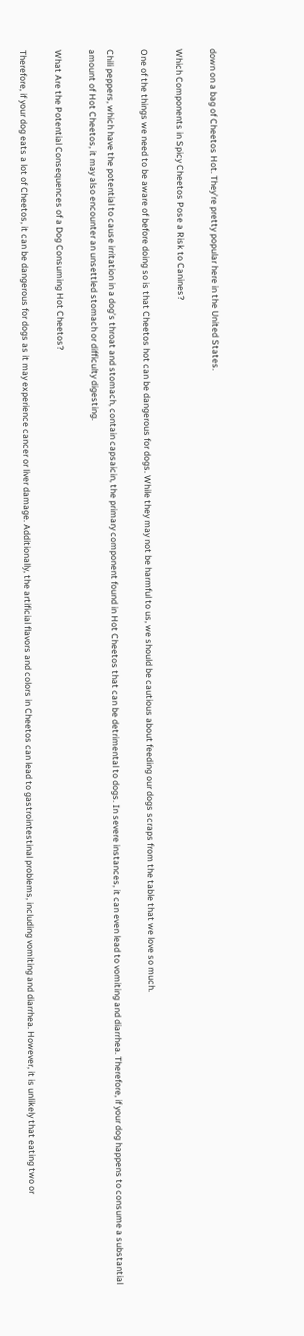down on a bag of Cheetos Hot. They’re pretty popular here in the United States.

Which Components in Spicy Cheetos Pose a Risk to Canines?

One of the things we need to be aware of before doing so is that Cheetos hot can be dangerous for dogs. While they may not be harmful to us, we should be cautious about feeding our dogs scraps from the table that we love so much.

Chili peppers, which have the potential to cause irritation in a dog’s throat and stomach, contain capsaicin, the primary component found in Hot Cheetos that can be detrimental to dogs. In severe instances, it can even lead to vomiting and diarrhea. Therefore, if your dog happens to consume a substantial amount of Hot Cheetos, it may also encounter an unsettled stomach or difficulty digesting.

What Are the Potential Consequences of a Dog Consuming Hot Cheetos?

Therefore, if your dog eats a lot of Cheetos, it can be dangerous for dogs as it may experience cancer or liver damage. Additionally, the artificial flavors and colors in Cheetos can lead to gastrointestinal problems, including vomiting and diarrhea. However, it is unlikely that eating two or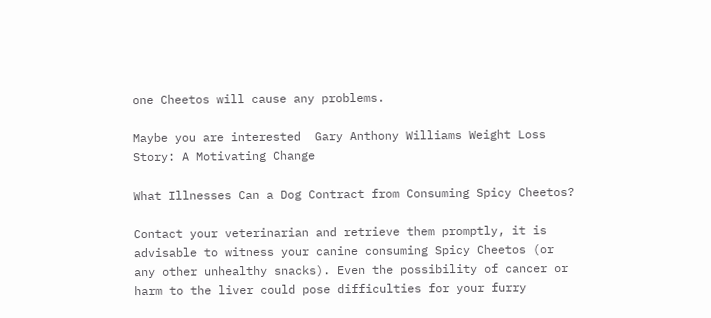one Cheetos will cause any problems.

Maybe you are interested  Gary Anthony Williams Weight Loss Story: A Motivating Change

What Illnesses Can a Dog Contract from Consuming Spicy Cheetos?

Contact your veterinarian and retrieve them promptly, it is advisable to witness your canine consuming Spicy Cheetos (or any other unhealthy snacks). Even the possibility of cancer or harm to the liver could pose difficulties for your furry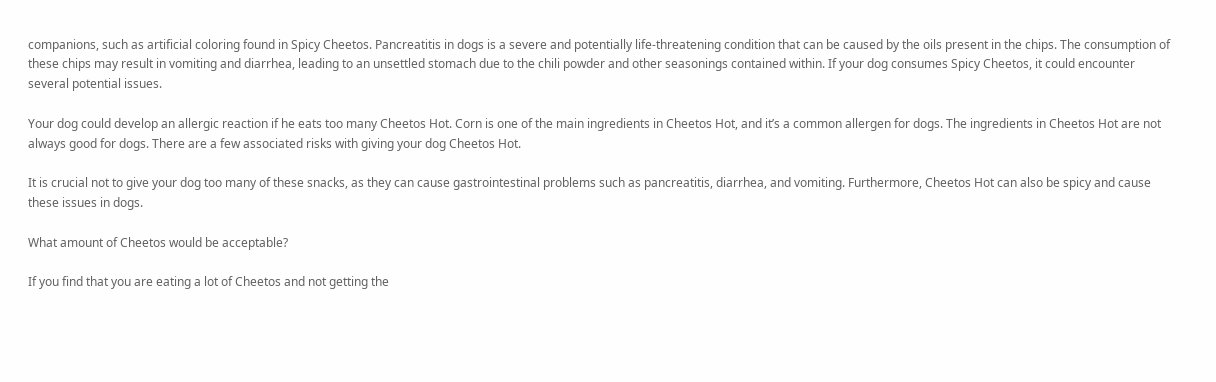companions, such as artificial coloring found in Spicy Cheetos. Pancreatitis in dogs is a severe and potentially life-threatening condition that can be caused by the oils present in the chips. The consumption of these chips may result in vomiting and diarrhea, leading to an unsettled stomach due to the chili powder and other seasonings contained within. If your dog consumes Spicy Cheetos, it could encounter several potential issues.

Your dog could develop an allergic reaction if he eats too many Cheetos Hot. Corn is one of the main ingredients in Cheetos Hot, and it’s a common allergen for dogs. The ingredients in Cheetos Hot are not always good for dogs. There are a few associated risks with giving your dog Cheetos Hot.

It is crucial not to give your dog too many of these snacks, as they can cause gastrointestinal problems such as pancreatitis, diarrhea, and vomiting. Furthermore, Cheetos Hot can also be spicy and cause these issues in dogs.

What amount of Cheetos would be acceptable?

If you find that you are eating a lot of Cheetos and not getting the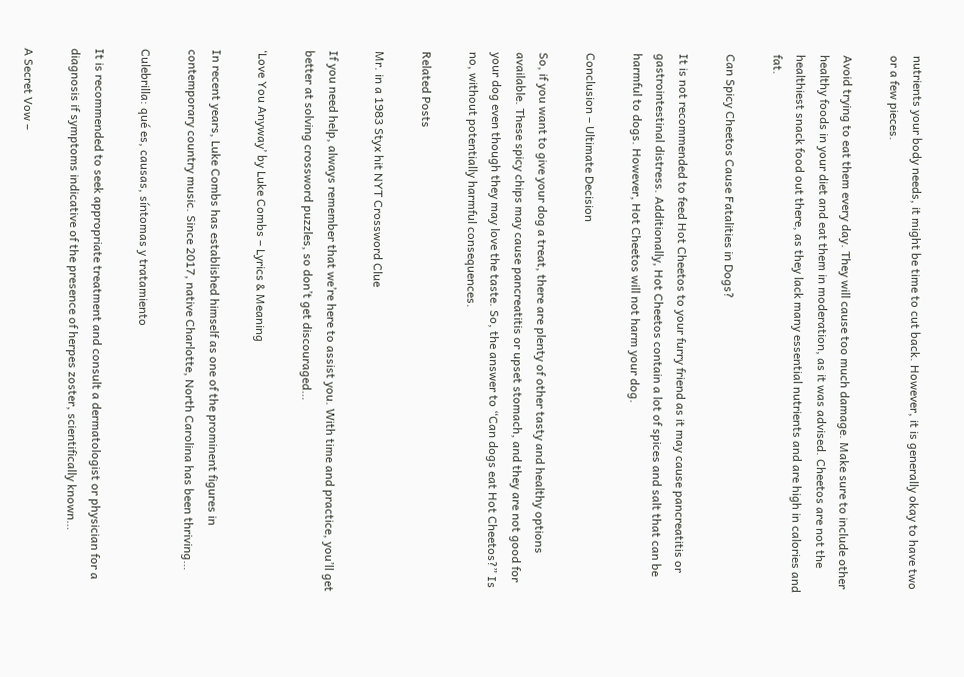nutrients your body needs, it might be time to cut back. However, it is generally okay to have two or a few pieces.

Avoid trying to eat them every day. They will cause too much damage. Make sure to include other healthy foods in your diet and eat them in moderation, as it was advised. Cheetos are not the healthiest snack food out there, as they lack many essential nutrients and are high in calories and fat.

Can Spicy Cheetos Cause Fatalities in Dogs?

It is not recommended to feed Hot Cheetos to your furry friend as it may cause pancreatitis or gastrointestinal distress. Additionally, Hot Cheetos contain a lot of spices and salt that can be harmful to dogs. However, Hot Cheetos will not harm your dog.

Conclusion – Ultimate Decision

So, if you want to give your dog a treat, there are plenty of other tasty and healthy options available. These spicy chips may cause pancreatitis or upset stomach, and they are not good for your dog even though they may love the taste. So, the answer to “Can dogs eat Hot Cheetos?” Is no, without potentially harmful consequences.

Related Posts

Mr. in a 1983 Styx hit NYT Crossword Clue

If you need help, always remember that we’re here to assist you. With time and practice, you’ll get better at solving crossword puzzles, so don’t get discouraged…

‘Love You Anyway’ by Luke Combs – Lyrics & Meaning

In recent years, Luke Combs has established himself as one of the prominent figures in contemporary country music. Since 2017, native Charlotte, North Carolina has been thriving…

Culebrilla: qué es, causas, síntomas y tratamiento

It is recommended to seek appropriate treatment and consult a dermatologist or physician for a diagnosis if symptoms indicative of the presence of herpes zoster, scientifically known…

A Secret Vow –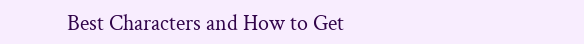Best Characters and How to Get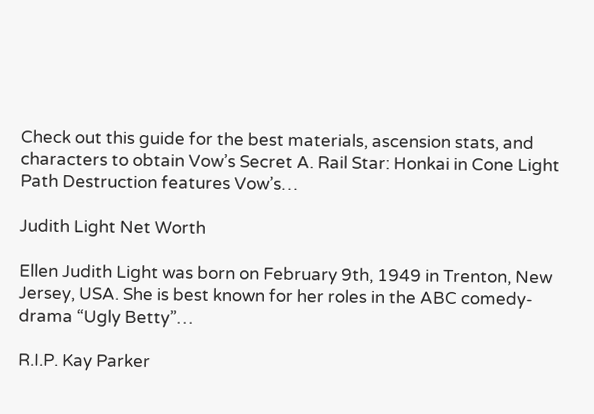Check out this guide for the best materials, ascension stats, and characters to obtain Vow’s Secret A. Rail Star: Honkai in Cone Light Path Destruction features Vow’s…

Judith Light Net Worth

Ellen Judith Light was born on February 9th, 1949 in Trenton, New Jersey, USA. She is best known for her roles in the ABC comedy-drama “Ugly Betty”…

R.I.P. Kay Parker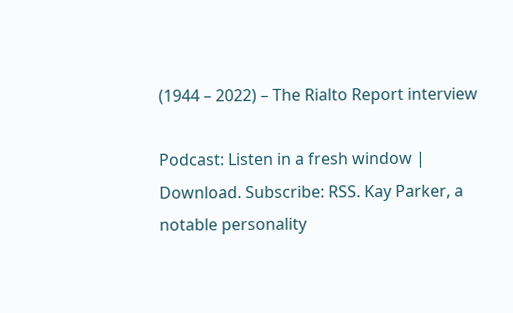(1944 – 2022) – The Rialto Report interview

Podcast: Listen in a fresh window | Download. Subscribe: RSS. Kay Parker, a notable personality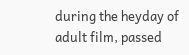during the heyday of adult film, passed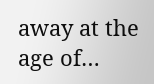away at the age of…